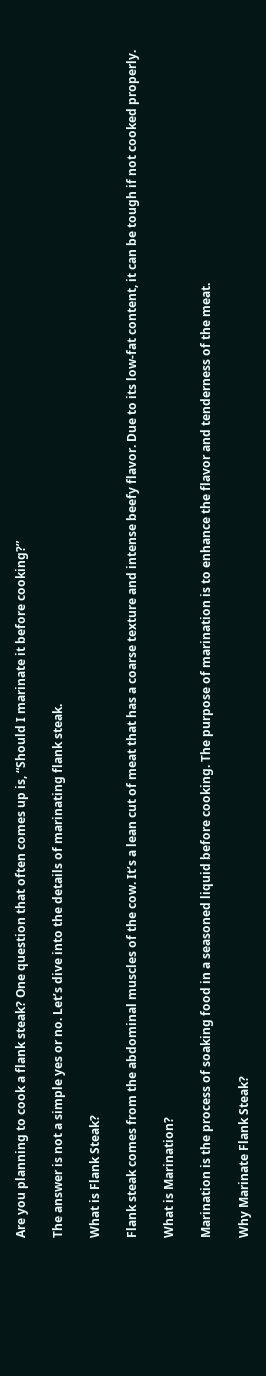Are you planning to cook a flank steak? One question that often comes up is, “Should I marinate it before cooking?”

The answer is not a simple yes or no. Let’s dive into the details of marinating flank steak.

What is Flank Steak?

Flank steak comes from the abdominal muscles of the cow. It’s a lean cut of meat that has a coarse texture and intense beefy flavor. Due to its low-fat content, it can be tough if not cooked properly.

What is Marination?

Marination is the process of soaking food in a seasoned liquid before cooking. The purpose of marination is to enhance the flavor and tenderness of the meat.

Why Marinate Flank Steak?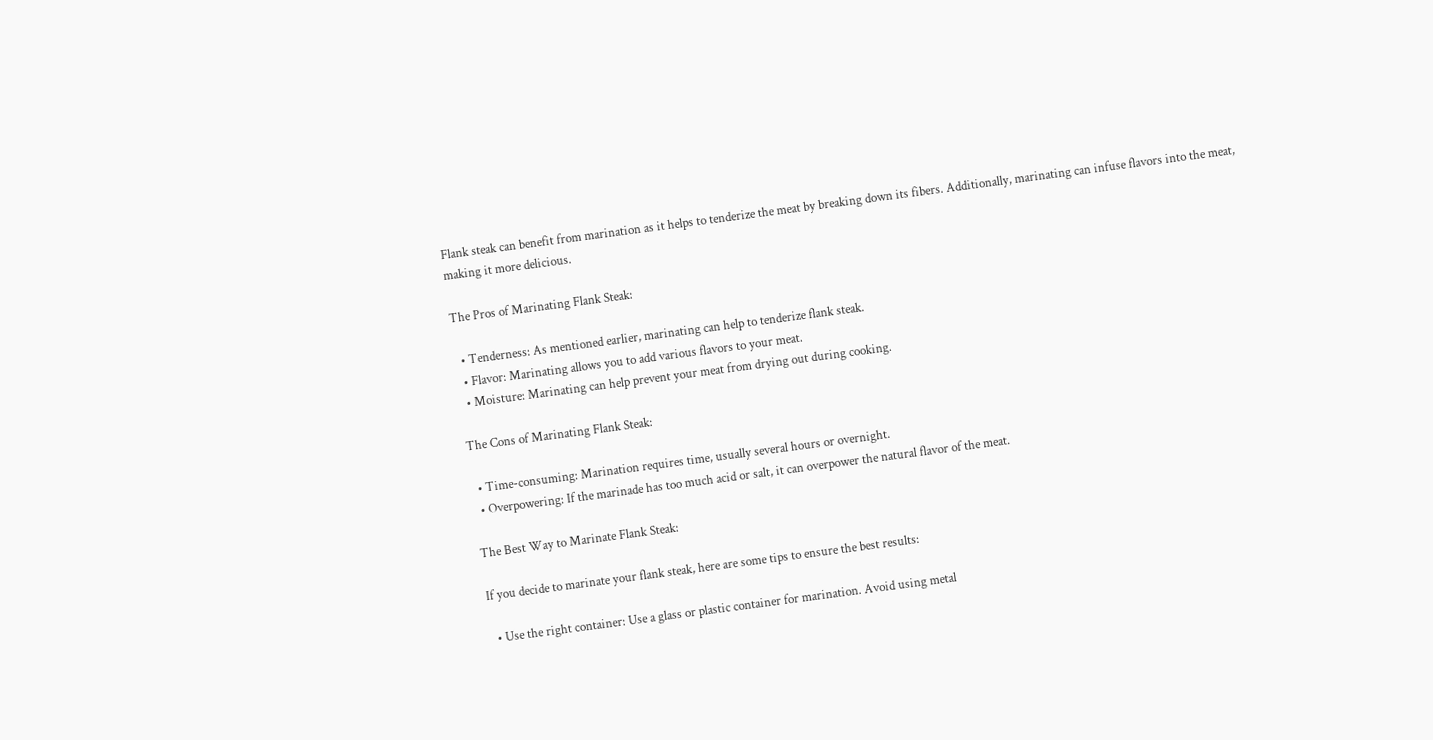Flank steak can benefit from marination as it helps to tenderize the meat by breaking down its fibers. Additionally, marinating can infuse flavors into the meat, making it more delicious.

The Pros of Marinating Flank Steak:

  • Tenderness: As mentioned earlier, marinating can help to tenderize flank steak.
  • Flavor: Marinating allows you to add various flavors to your meat.
  • Moisture: Marinating can help prevent your meat from drying out during cooking.

The Cons of Marinating Flank Steak:

  • Time-consuming: Marination requires time, usually several hours or overnight.
  • Overpowering: If the marinade has too much acid or salt, it can overpower the natural flavor of the meat.

The Best Way to Marinate Flank Steak:

If you decide to marinate your flank steak, here are some tips to ensure the best results:

  • Use the right container: Use a glass or plastic container for marination. Avoid using metal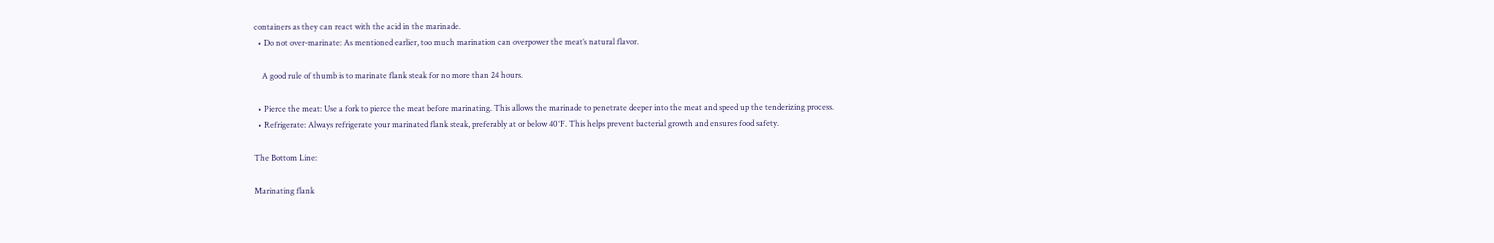containers as they can react with the acid in the marinade.
  • Do not over-marinate: As mentioned earlier, too much marination can overpower the meat’s natural flavor.

    A good rule of thumb is to marinate flank steak for no more than 24 hours.

  • Pierce the meat: Use a fork to pierce the meat before marinating. This allows the marinade to penetrate deeper into the meat and speed up the tenderizing process.
  • Refrigerate: Always refrigerate your marinated flank steak, preferably at or below 40°F. This helps prevent bacterial growth and ensures food safety.

The Bottom Line:

Marinating flank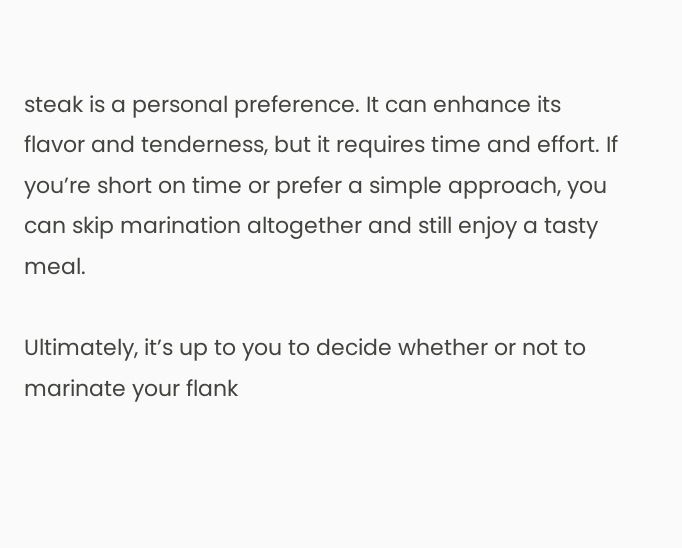steak is a personal preference. It can enhance its flavor and tenderness, but it requires time and effort. If you’re short on time or prefer a simple approach, you can skip marination altogether and still enjoy a tasty meal.

Ultimately, it’s up to you to decide whether or not to marinate your flank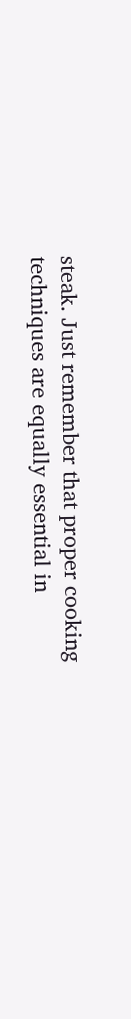steak. Just remember that proper cooking techniques are equally essential in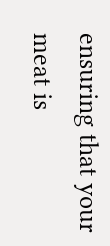ensuring that your meat is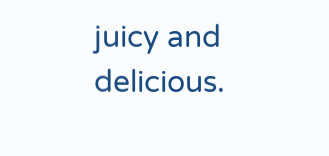juicy and delicious.